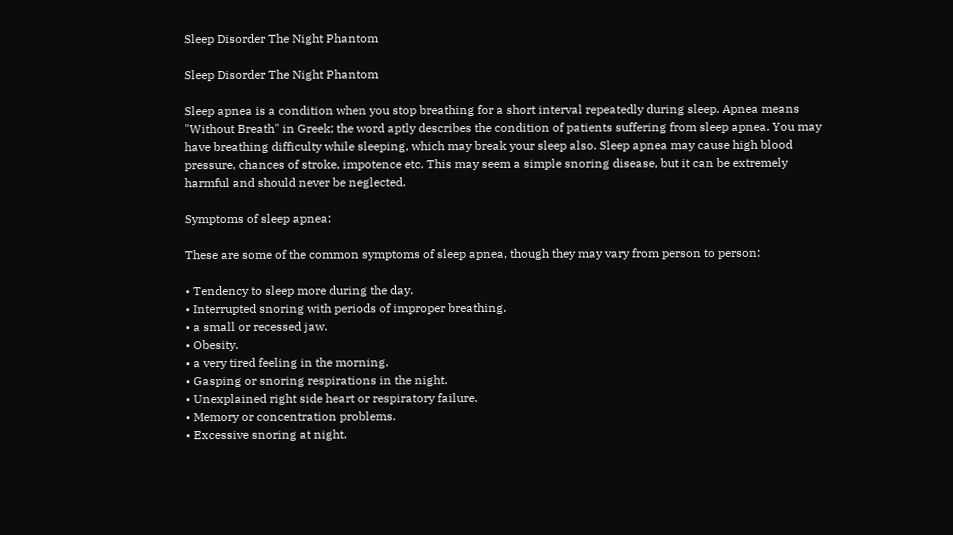Sleep Disorder The Night Phantom

Sleep Disorder The Night Phantom

Sleep apnea is a condition when you stop breathing for a short interval repeatedly during sleep. Apnea means "Without Breath" in Greek; the word aptly describes the condition of patients suffering from sleep apnea. You may have breathing difficulty while sleeping, which may break your sleep also. Sleep apnea may cause high blood pressure, chances of stroke, impotence etc. This may seem a simple snoring disease, but it can be extremely harmful and should never be neglected.

Symptoms of sleep apnea:

These are some of the common symptoms of sleep apnea, though they may vary from person to person:

• Tendency to sleep more during the day.
• Interrupted snoring with periods of improper breathing.
• a small or recessed jaw.
• Obesity.
• a very tired feeling in the morning.
• Gasping or snoring respirations in the night.
• Unexplained right side heart or respiratory failure.
• Memory or concentration problems.
• Excessive snoring at night.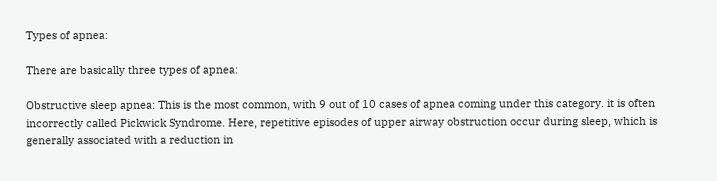Types of apnea:

There are basically three types of apnea:

Obstructive sleep apnea: This is the most common, with 9 out of 10 cases of apnea coming under this category. it is often incorrectly called Pickwick Syndrome. Here, repetitive episodes of upper airway obstruction occur during sleep, which is generally associated with a reduction in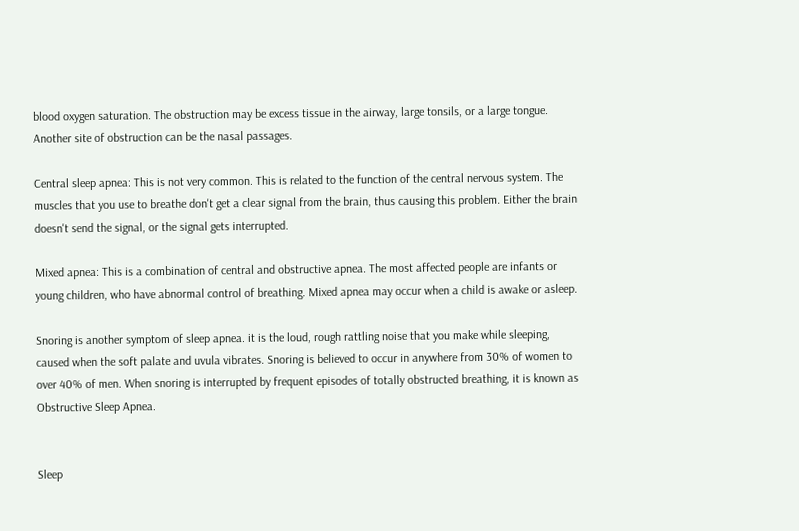blood oxygen saturation. The obstruction may be excess tissue in the airway, large tonsils, or a large tongue. Another site of obstruction can be the nasal passages.

Central sleep apnea: This is not very common. This is related to the function of the central nervous system. The muscles that you use to breathe don't get a clear signal from the brain, thus causing this problem. Either the brain doesn't send the signal, or the signal gets interrupted.

Mixed apnea: This is a combination of central and obstructive apnea. The most affected people are infants or young children, who have abnormal control of breathing. Mixed apnea may occur when a child is awake or asleep.

Snoring is another symptom of sleep apnea. it is the loud, rough rattling noise that you make while sleeping, caused when the soft palate and uvula vibrates. Snoring is believed to occur in anywhere from 30% of women to over 40% of men. When snoring is interrupted by frequent episodes of totally obstructed breathing, it is known as Obstructive Sleep Apnea.


Sleep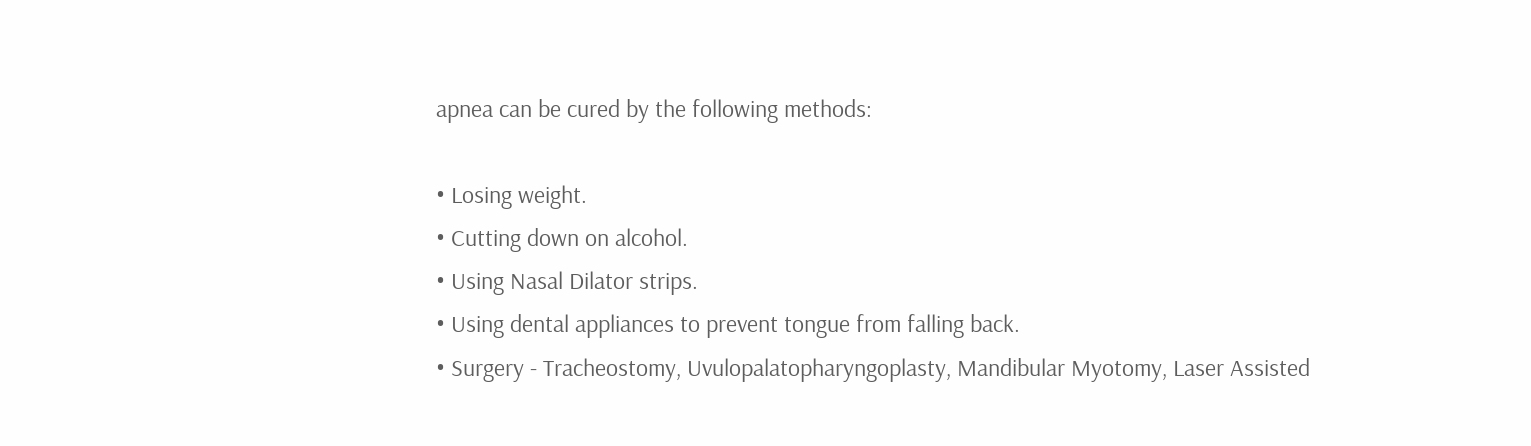apnea can be cured by the following methods:

• Losing weight.
• Cutting down on alcohol.
• Using Nasal Dilator strips.
• Using dental appliances to prevent tongue from falling back.
• Surgery - Tracheostomy, Uvulopalatopharyngoplasty, Mandibular Myotomy, Laser Assisted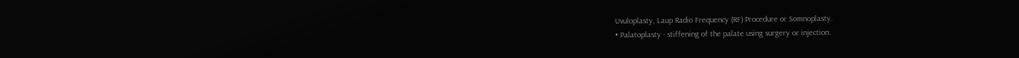Uvuloplasty, Laup Radio Frequency (RF) Procedure or Somnoplasty.
• Palatoplasty - stiffening of the palate using surgery or injection.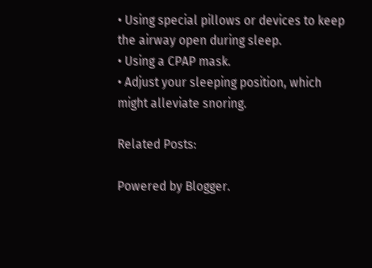• Using special pillows or devices to keep the airway open during sleep.
• Using a CPAP mask.
• Adjust your sleeping position, which might alleviate snoring.

Related Posts:

Powered by Blogger.